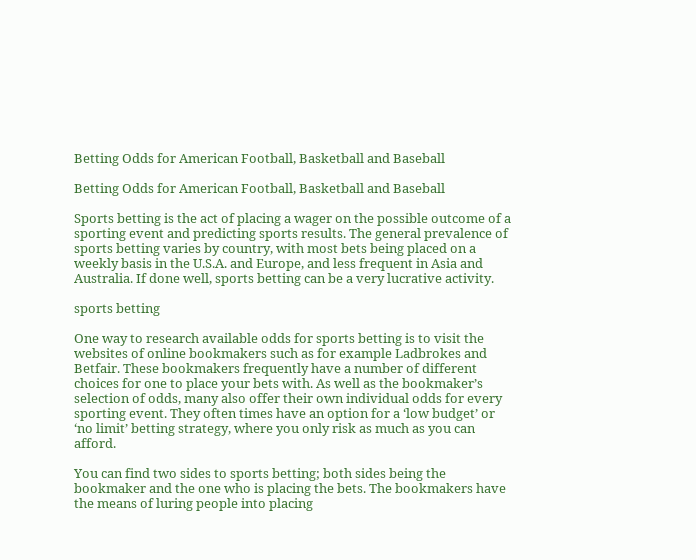Betting Odds for American Football, Basketball and Baseball

Betting Odds for American Football, Basketball and Baseball

Sports betting is the act of placing a wager on the possible outcome of a sporting event and predicting sports results. The general prevalence of sports betting varies by country, with most bets being placed on a weekly basis in the U.S.A. and Europe, and less frequent in Asia and Australia. If done well, sports betting can be a very lucrative activity.

sports betting

One way to research available odds for sports betting is to visit the websites of online bookmakers such as for example Ladbrokes and Betfair. These bookmakers frequently have a number of different choices for one to place your bets with. As well as the bookmaker’s selection of odds, many also offer their own individual odds for every sporting event. They often times have an option for a ‘low budget’ or ‘no limit’ betting strategy, where you only risk as much as you can afford.

You can find two sides to sports betting; both sides being the bookmaker and the one who is placing the bets. The bookmakers have the means of luring people into placing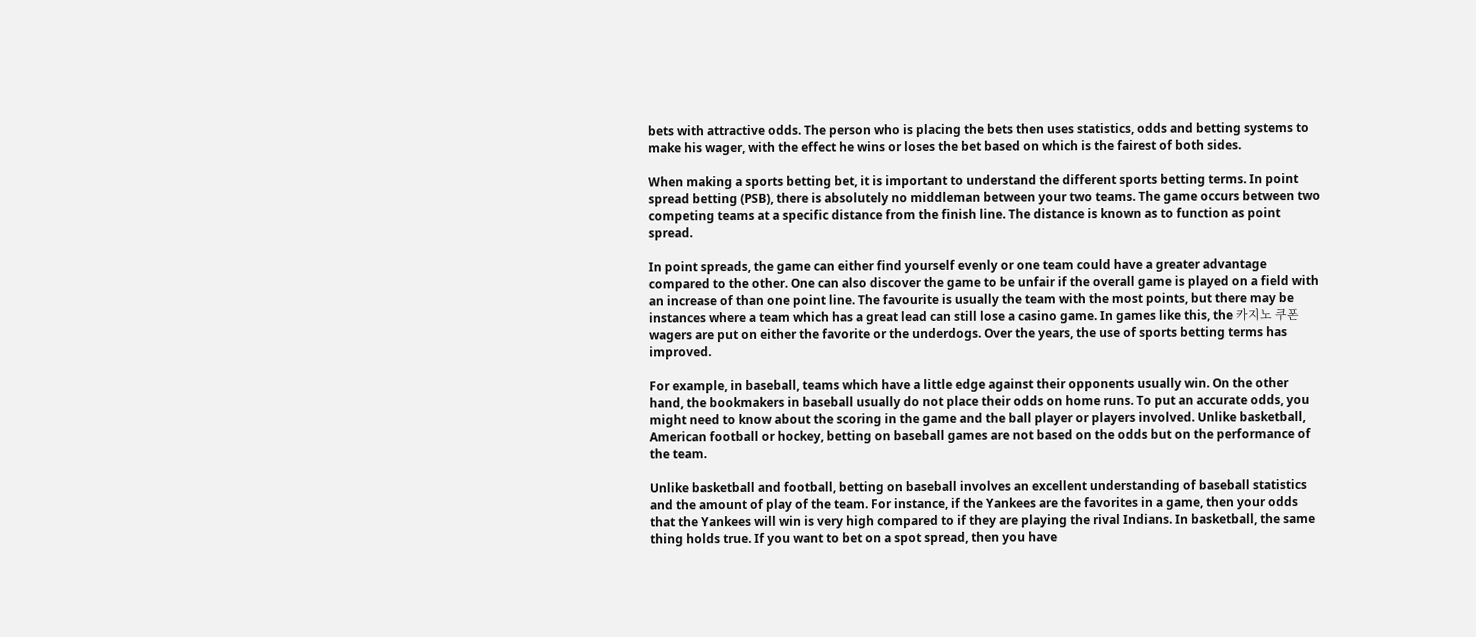bets with attractive odds. The person who is placing the bets then uses statistics, odds and betting systems to make his wager, with the effect he wins or loses the bet based on which is the fairest of both sides.

When making a sports betting bet, it is important to understand the different sports betting terms. In point spread betting (PSB), there is absolutely no middleman between your two teams. The game occurs between two competing teams at a specific distance from the finish line. The distance is known as to function as point spread.

In point spreads, the game can either find yourself evenly or one team could have a greater advantage compared to the other. One can also discover the game to be unfair if the overall game is played on a field with an increase of than one point line. The favourite is usually the team with the most points, but there may be instances where a team which has a great lead can still lose a casino game. In games like this, the 카지노 쿠폰 wagers are put on either the favorite or the underdogs. Over the years, the use of sports betting terms has improved.

For example, in baseball, teams which have a little edge against their opponents usually win. On the other hand, the bookmakers in baseball usually do not place their odds on home runs. To put an accurate odds, you might need to know about the scoring in the game and the ball player or players involved. Unlike basketball, American football or hockey, betting on baseball games are not based on the odds but on the performance of the team.

Unlike basketball and football, betting on baseball involves an excellent understanding of baseball statistics and the amount of play of the team. For instance, if the Yankees are the favorites in a game, then your odds that the Yankees will win is very high compared to if they are playing the rival Indians. In basketball, the same thing holds true. If you want to bet on a spot spread, then you have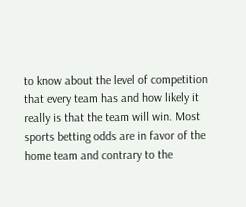to know about the level of competition that every team has and how likely it really is that the team will win. Most sports betting odds are in favor of the home team and contrary to the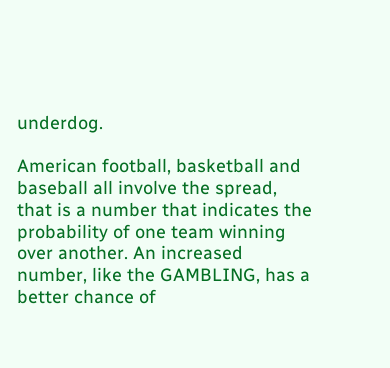underdog.

American football, basketball and baseball all involve the spread, that is a number that indicates the probability of one team winning over another. An increased number, like the GAMBLING, has a better chance of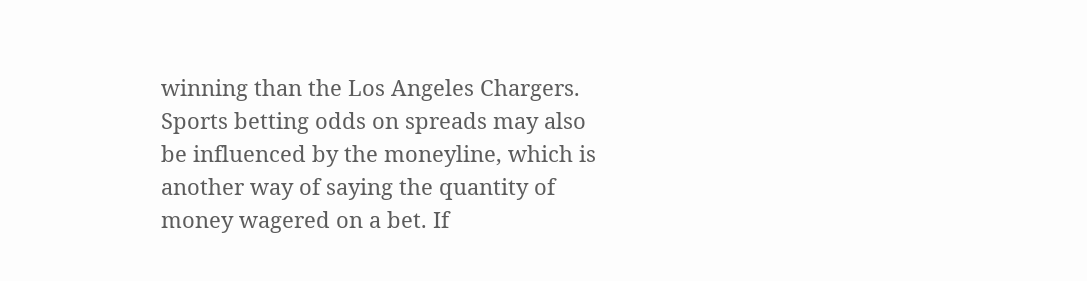winning than the Los Angeles Chargers. Sports betting odds on spreads may also be influenced by the moneyline, which is another way of saying the quantity of money wagered on a bet. If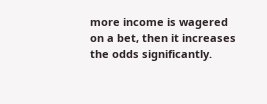more income is wagered on a bet, then it increases the odds significantly.